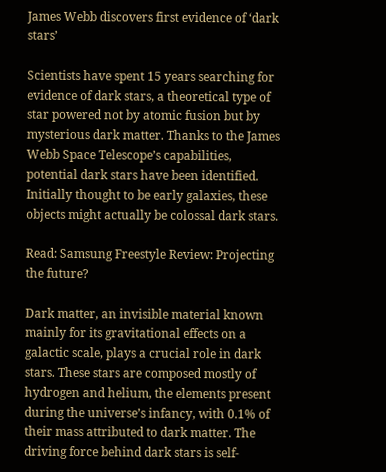James Webb discovers first evidence of ‘dark stars’

Scientists have spent 15 years searching for evidence of dark stars, a theoretical type of star powered not by atomic fusion but by mysterious dark matter. Thanks to the James Webb Space Telescope’s capabilities, potential dark stars have been identified. Initially thought to be early galaxies, these objects might actually be colossal dark stars.

Read: Samsung Freestyle Review: Projecting the future?

Dark matter, an invisible material known mainly for its gravitational effects on a galactic scale, plays a crucial role in dark stars. These stars are composed mostly of hydrogen and helium, the elements present during the universe’s infancy, with 0.1% of their mass attributed to dark matter. The driving force behind dark stars is self-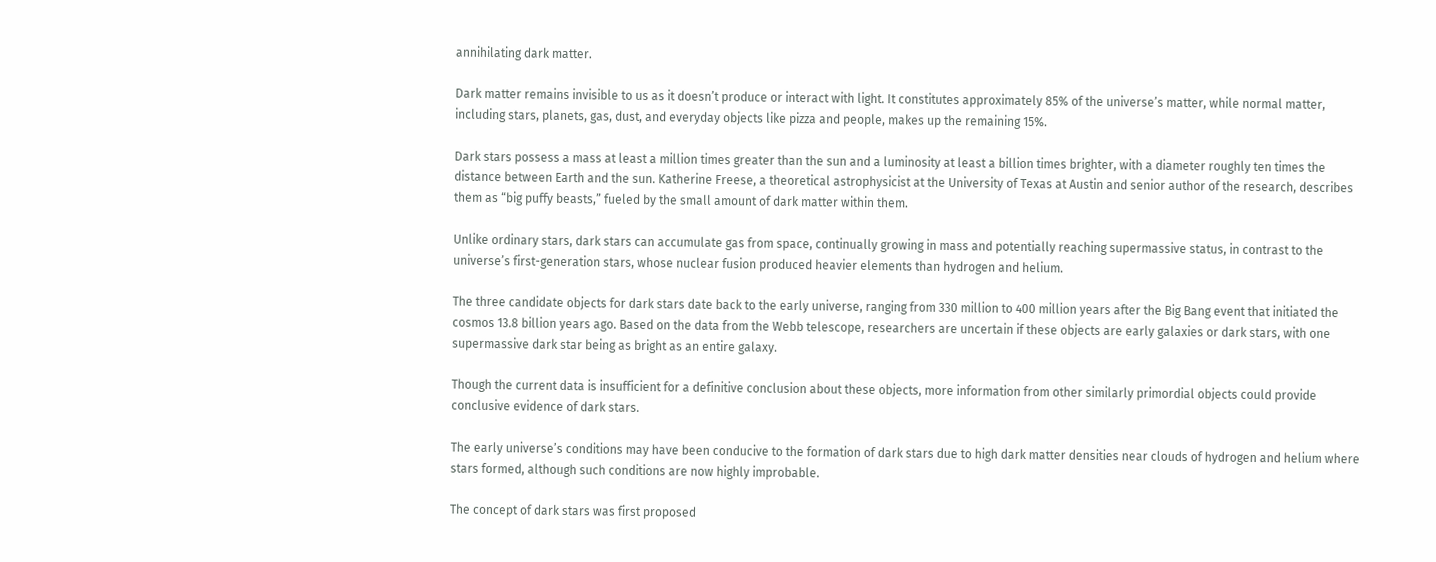annihilating dark matter.

Dark matter remains invisible to us as it doesn’t produce or interact with light. It constitutes approximately 85% of the universe’s matter, while normal matter, including stars, planets, gas, dust, and everyday objects like pizza and people, makes up the remaining 15%.

Dark stars possess a mass at least a million times greater than the sun and a luminosity at least a billion times brighter, with a diameter roughly ten times the distance between Earth and the sun. Katherine Freese, a theoretical astrophysicist at the University of Texas at Austin and senior author of the research, describes them as “big puffy beasts,” fueled by the small amount of dark matter within them.

Unlike ordinary stars, dark stars can accumulate gas from space, continually growing in mass and potentially reaching supermassive status, in contrast to the universe’s first-generation stars, whose nuclear fusion produced heavier elements than hydrogen and helium.

The three candidate objects for dark stars date back to the early universe, ranging from 330 million to 400 million years after the Big Bang event that initiated the cosmos 13.8 billion years ago. Based on the data from the Webb telescope, researchers are uncertain if these objects are early galaxies or dark stars, with one supermassive dark star being as bright as an entire galaxy.

Though the current data is insufficient for a definitive conclusion about these objects, more information from other similarly primordial objects could provide conclusive evidence of dark stars.

The early universe’s conditions may have been conducive to the formation of dark stars due to high dark matter densities near clouds of hydrogen and helium where stars formed, although such conditions are now highly improbable.

The concept of dark stars was first proposed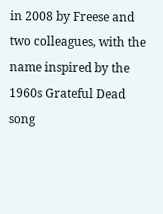in 2008 by Freese and two colleagues, with the name inspired by the 1960s Grateful Dead song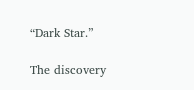“Dark Star.”

The discovery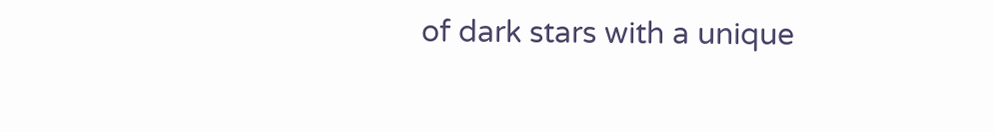of dark stars with a unique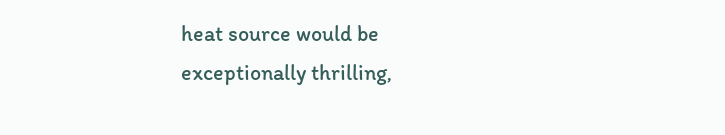heat source would be exceptionally thrilling,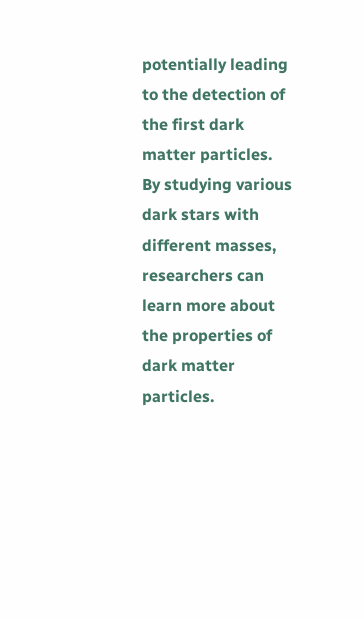potentially leading to the detection of the first dark matter particles. By studying various dark stars with different masses, researchers can learn more about the properties of dark matter particles.